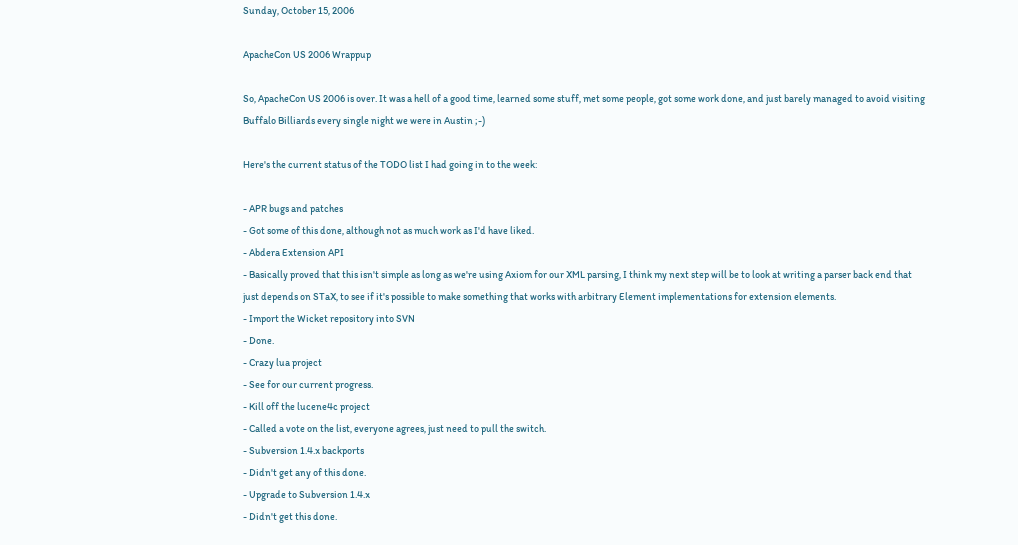Sunday, October 15, 2006

ApacheCon US 2006 Wrappup

So, ApacheCon US 2006 is over. It was a hell of a good time, learned some stuff, met some people, got some work done, and just barely managed to avoid visiting Buffalo Billiards every single night we were in Austin ;-)

Here's the current status of the TODO list I had going in to the week:

- APR bugs and patches
- Got some of this done, although not as much work as I'd have liked.
- Abdera Extension API
- Basically proved that this isn't simple as long as we're using Axiom for our XML parsing, I think my next step will be to look at writing a parser back end that just depends on STaX, to see if it's possible to make something that works with arbitrary Element implementations for extension elements.
- Import the Wicket repository into SVN
- Done.
- Crazy lua project
- See for our current progress.
- Kill off the lucene4c project
- Called a vote on the list, everyone agrees, just need to pull the switch.
- Subversion 1.4.x backports
- Didn't get any of this done.
- Upgrade to Subversion 1.4.x
- Didn't get this done.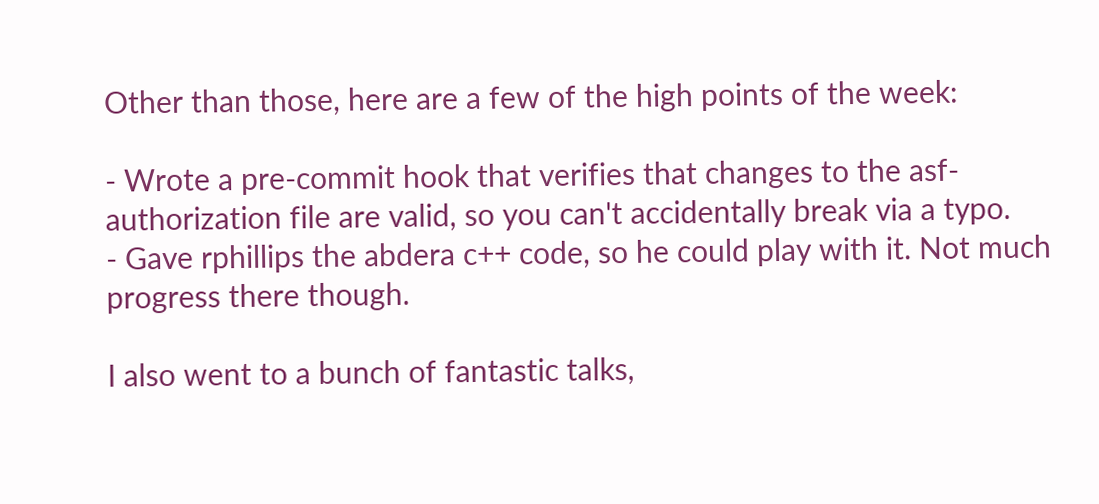Other than those, here are a few of the high points of the week:

- Wrote a pre-commit hook that verifies that changes to the asf-authorization file are valid, so you can't accidentally break via a typo.
- Gave rphillips the abdera c++ code, so he could play with it. Not much progress there though.

I also went to a bunch of fantastic talks,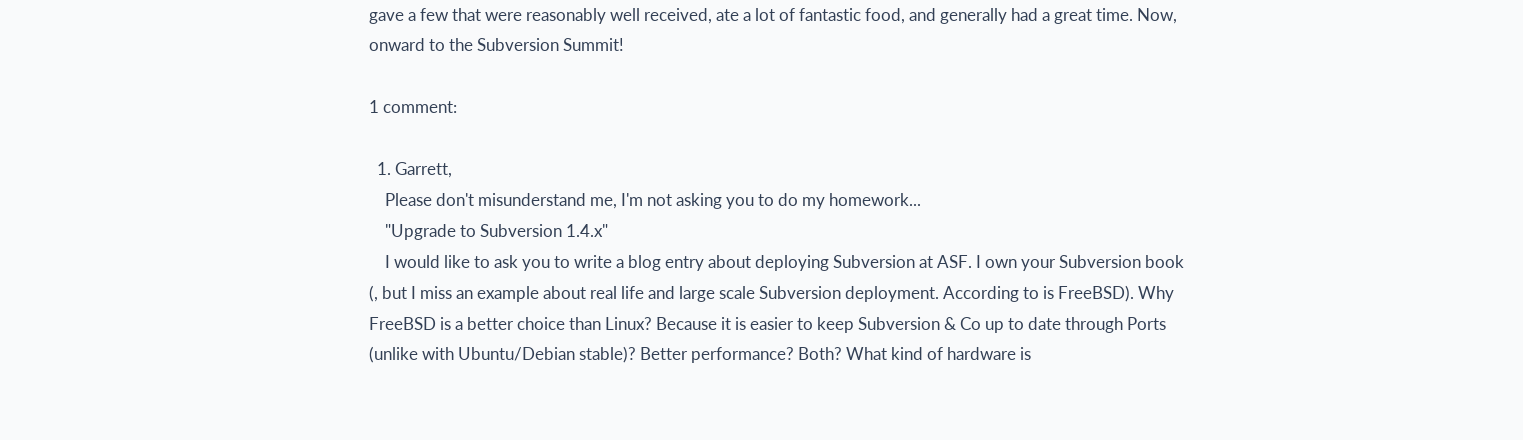gave a few that were reasonably well received, ate a lot of fantastic food, and generally had a great time. Now, onward to the Subversion Summit!

1 comment:

  1. Garrett,
    Please don't misunderstand me, I'm not asking you to do my homework...
    "Upgrade to Subversion 1.4.x"
    I would like to ask you to write a blog entry about deploying Subversion at ASF. I own your Subversion book (, but I miss an example about real life and large scale Subversion deployment. According to is FreeBSD). Why FreeBSD is a better choice than Linux? Because it is easier to keep Subversion & Co up to date through Ports (unlike with Ubuntu/Debian stable)? Better performance? Both? What kind of hardware is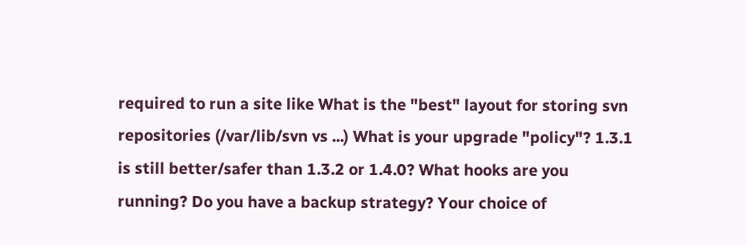required to run a site like What is the "best" layout for storing svn repositories (/var/lib/svn vs ...) What is your upgrade "policy"? 1.3.1 is still better/safer than 1.3.2 or 1.4.0? What hooks are you running? Do you have a backup strategy? Your choice of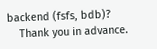backend (fsfs, bdb)?
    Thank you in advance.